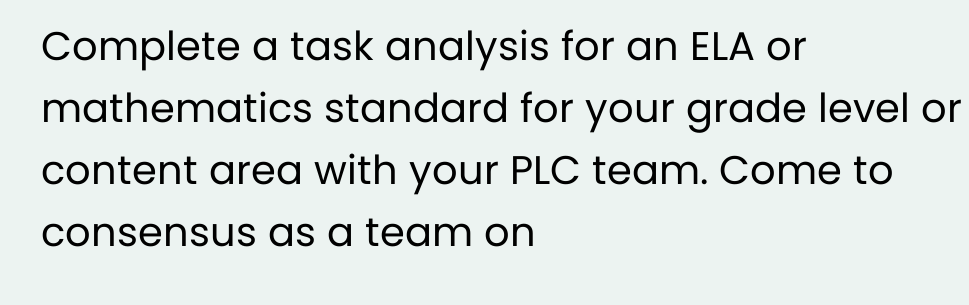Complete a task analysis for an ELA or mathematics standard for your grade level or content area with your PLC team. Come to consensus as a team on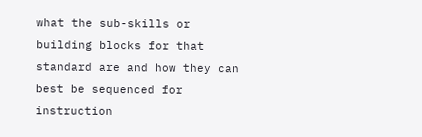what the sub-skills or building blocks for that standard are and how they can best be sequenced for instruction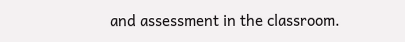and assessment in the classroom.